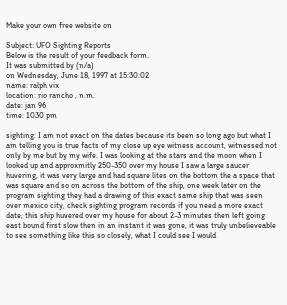Make your own free website on

Subject: UFO Sighting Reports
Below is the result of your feedback form.
It was submitted by (n/a)
on Wednesday, June 18, 1997 at 15:30:02
name: ralph vix
location: rio rancho , n.m.
date: jan 96
time: 1030 pm

sighting: I am not exact on the dates because its been so long ago but what I am telling you is true facts of my close up eye witness account, witnessed not only by me but by my wife. I was looking at the stars and the moon when I looked up and approxmitly 250-350 over my house I saw a large saucer huvering, it was very large and had square lites on the bottom the a space that was square and so on across the bottom of the ship, one week later on the program sighting they had a drawing of this exact same ship that was seen over mexico city, check sighting program records if you need a more exact date, this ship huvered over my house for about 2-3 minutes then left going east bound first slow then in an instant it was gone, it was truly unbelieveable to see something like this so closely, what I could see I would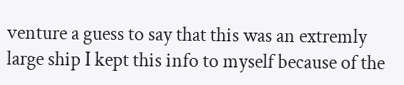venture a guess to say that this was an extremly large ship I kept this info to myself because of the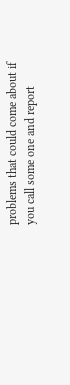problems that could come about if you call some one and report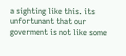a sighting like this. its unfortunant that our goverment is not like some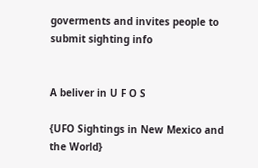goverments and invites people to submit sighting info


A beliver in U F O S

{UFO Sightings in New Mexico and the World}